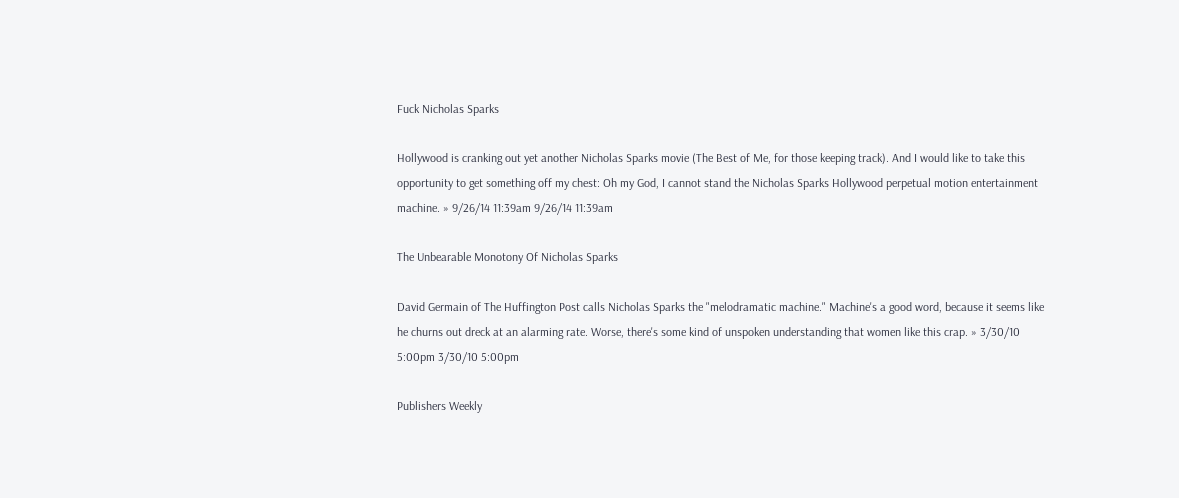Fuck Nicholas Sparks

Hollywood is cranking out yet another Nicholas Sparks movie (The Best of Me, for those keeping track). And I would like to take this opportunity to get something off my chest: Oh my God, I cannot stand the Nicholas Sparks Hollywood perpetual motion entertainment machine. » 9/26/14 11:39am 9/26/14 11:39am

The Unbearable Monotony Of Nicholas Sparks

David Germain of The Huffington Post calls Nicholas Sparks the "melodramatic machine." Machine's a good word, because it seems like he churns out dreck at an alarming rate. Worse, there's some kind of unspoken understanding that women like this crap. » 3/30/10 5:00pm 3/30/10 5:00pm

Publishers Weekly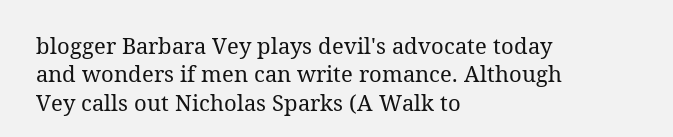blogger Barbara Vey plays devil's advocate today and wonders if men can write romance. Although Vey calls out Nicholas Sparks (A Walk to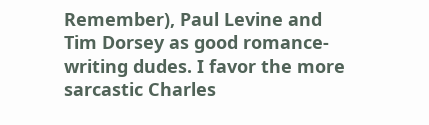Remember), Paul Levine and Tim Dorsey as good romance-writing dudes. I favor the more sarcastic Charles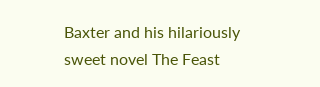Baxter and his hilariously sweet novel The Feast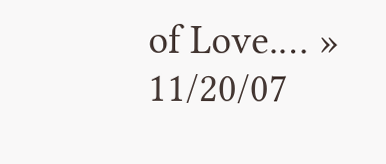of Love.… » 11/20/07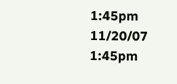1:45pm 11/20/07 1:45pm